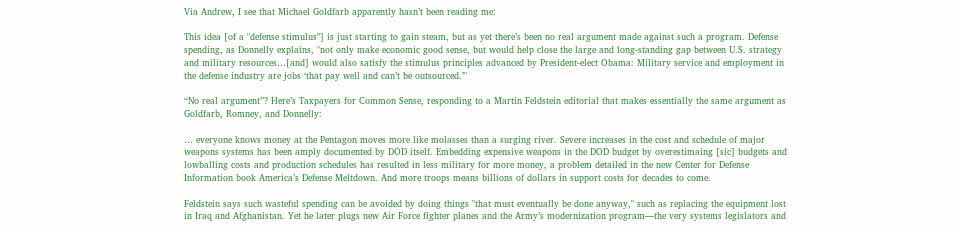Via Andrew, I see that Michael Goldfarb apparently hasn’t been reading me:

This idea [of a "defense stimulus"] is just starting to gain steam, but as yet there’s been no real argument made against such a program. Defense spending, as Donnelly explains, "not only make economic good sense, but would help close the large and long-standing gap between U.S. strategy and military resources…[and] would also satisfy the stimulus principles advanced by President-elect Obama: Military service and employment in the defense industry are jobs ‘that pay well and can’t be outsourced.’"

“No real argument”? Here’s Taxpayers for Common Sense, responding to a Martin Feldstein editorial that makes essentially the same argument as Goldfarb, Romney, and Donnelly:

… everyone knows money at the Pentagon moves more like molasses than a surging river. Severe increases in the cost and schedule of major weapons systems has been amply documented by DOD itself. Embedding expensive weapons in the DOD budget by overestimaing [sic] budgets and lowballing costs and production schedules has resulted in less military for more money, a problem detailed in the new Center for Defense Information book America’s Defense Meltdown. And more troops means billions of dollars in support costs for decades to come.

Feldstein says such wasteful spending can be avoided by doing things "that must eventually be done anyway," such as replacing the equipment lost in Iraq and Afghanistan. Yet he later plugs new Air Force fighter planes and the Army’s modernization program—the very systems legislators and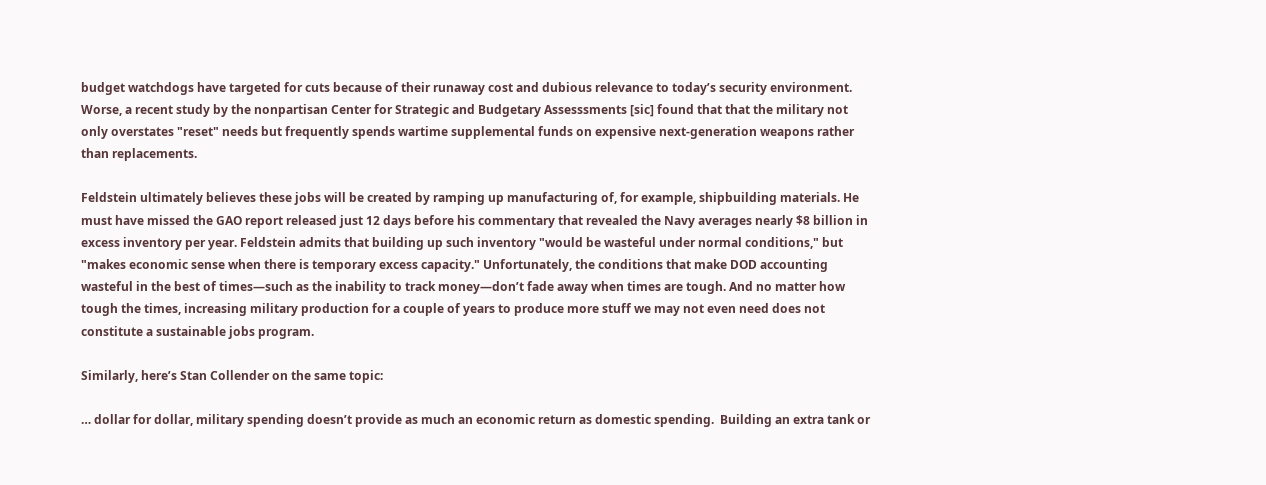budget watchdogs have targeted for cuts because of their runaway cost and dubious relevance to today’s security environment. Worse, a recent study by the nonpartisan Center for Strategic and Budgetary Assesssments [sic] found that that the military not only overstates "reset" needs but frequently spends wartime supplemental funds on expensive next-generation weapons rather than replacements.

Feldstein ultimately believes these jobs will be created by ramping up manufacturing of, for example, shipbuilding materials. He must have missed the GAO report released just 12 days before his commentary that revealed the Navy averages nearly $8 billion in excess inventory per year. Feldstein admits that building up such inventory "would be wasteful under normal conditions," but "makes economic sense when there is temporary excess capacity." Unfortunately, the conditions that make DOD accounting wasteful in the best of times—such as the inability to track money—don’t fade away when times are tough. And no matter how tough the times, increasing military production for a couple of years to produce more stuff we may not even need does not constitute a sustainable jobs program.

Similarly, here’s Stan Collender on the same topic:

… dollar for dollar, military spending doesn’t provide as much an economic return as domestic spending.  Building an extra tank or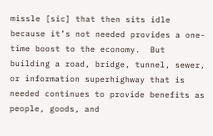missle [sic] that then sits idle because it’s not needed provides a one-time boost to the economy.  But building a road, bridge, tunnel, sewer, or information superhighway that is needed continues to provide benefits as people, goods, and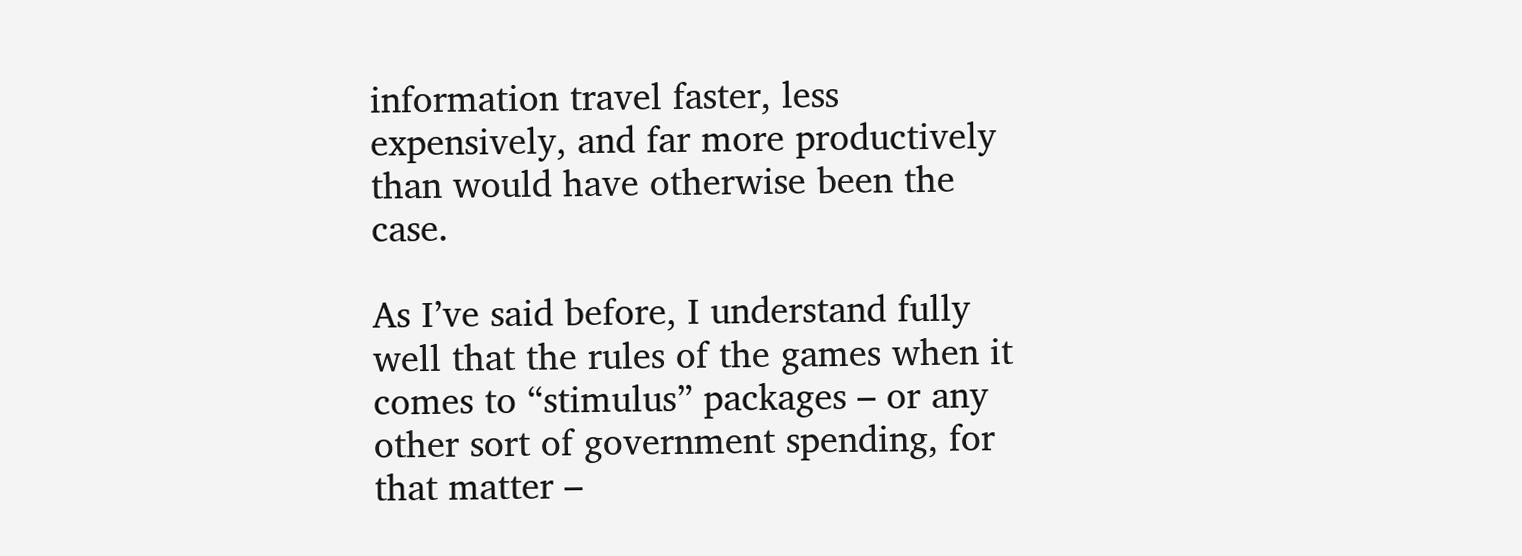information travel faster, less expensively, and far more productively than would have otherwise been the case.

As I’ve said before, I understand fully well that the rules of the games when it comes to “stimulus” packages – or any other sort of government spending, for that matter –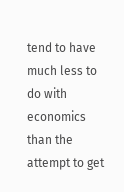tend to have much less to do with economics than the attempt to get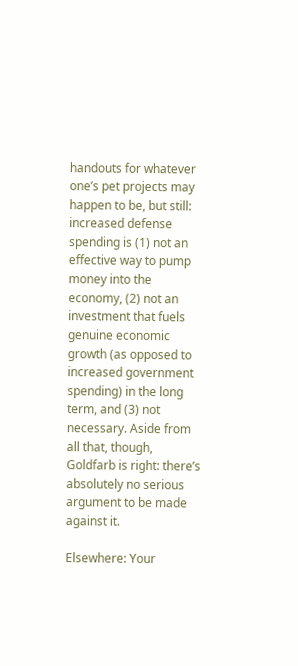handouts for whatever one’s pet projects may happen to be, but still: increased defense spending is (1) not an effective way to pump money into the economy, (2) not an investment that fuels genuine economic growth (as opposed to increased government spending) in the long term, and (3) not necessary. Aside from all that, though, Goldfarb is right: there’s absolutely no serious argument to be made against it.

Elsewhere: Your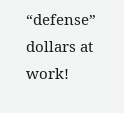“defense” dollars at work!